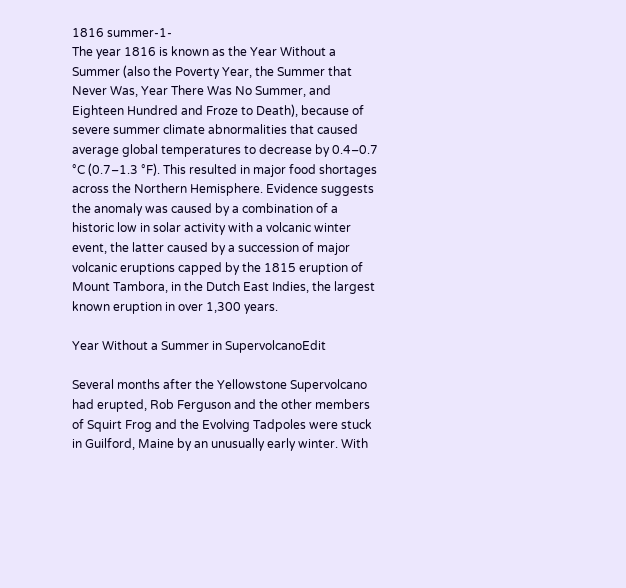1816 summer-1-
The year 1816 is known as the Year Without a Summer (also the Poverty Year, the Summer that Never Was, Year There Was No Summer, and Eighteen Hundred and Froze to Death), because of severe summer climate abnormalities that caused average global temperatures to decrease by 0.4–0.7 °C (0.7–1.3 °F). This resulted in major food shortages across the Northern Hemisphere. Evidence suggests the anomaly was caused by a combination of a historic low in solar activity with a volcanic winter event, the latter caused by a succession of major volcanic eruptions capped by the 1815 eruption of Mount Tambora, in the Dutch East Indies, the largest known eruption in over 1,300 years.

Year Without a Summer in SupervolcanoEdit

Several months after the Yellowstone Supervolcano had erupted, Rob Ferguson and the other members of Squirt Frog and the Evolving Tadpoles were stuck in Guilford, Maine by an unusually early winter. With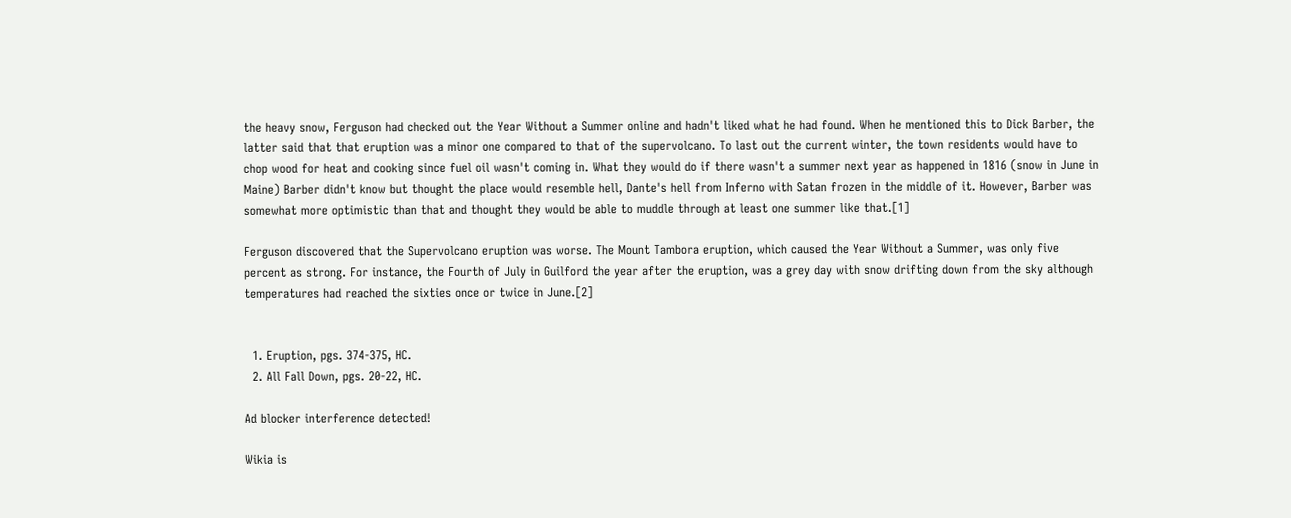the heavy snow, Ferguson had checked out the Year Without a Summer online and hadn't liked what he had found. When he mentioned this to Dick Barber, the latter said that that eruption was a minor one compared to that of the supervolcano. To last out the current winter, the town residents would have to chop wood for heat and cooking since fuel oil wasn't coming in. What they would do if there wasn't a summer next year as happened in 1816 (snow in June in Maine) Barber didn't know but thought the place would resemble hell, Dante's hell from Inferno with Satan frozen in the middle of it. However, Barber was somewhat more optimistic than that and thought they would be able to muddle through at least one summer like that.[1]

Ferguson discovered that the Supervolcano eruption was worse. The Mount Tambora eruption, which caused the Year Without a Summer, was only five percent as strong. For instance, the Fourth of July in Guilford the year after the eruption, was a grey day with snow drifting down from the sky although temperatures had reached the sixties once or twice in June.[2]


  1. Eruption, pgs. 374-375, HC.
  2. All Fall Down, pgs. 20-22, HC.

Ad blocker interference detected!

Wikia is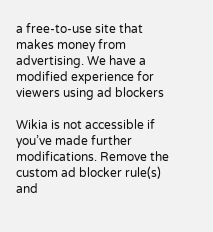a free-to-use site that makes money from advertising. We have a modified experience for viewers using ad blockers

Wikia is not accessible if you’ve made further modifications. Remove the custom ad blocker rule(s) and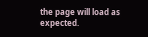the page will load as expected.